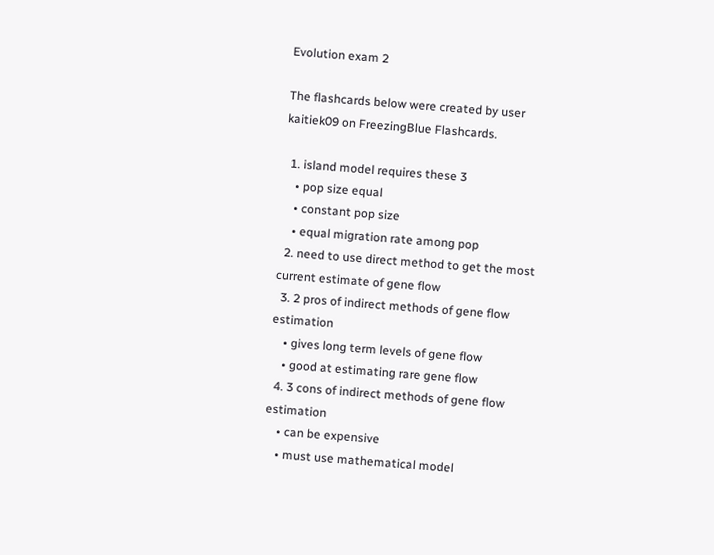Evolution exam 2

The flashcards below were created by user kaitiek09 on FreezingBlue Flashcards.

  1. island model requires these 3
    • pop size equal
    • constant pop size
    • equal migration rate among pop
  2. need to use direct method to get the most current estimate of gene flow
  3. 2 pros of indirect methods of gene flow estimation
    • gives long term levels of gene flow
    • good at estimating rare gene flow
  4. 3 cons of indirect methods of gene flow estimation
    • can be expensive
    • must use mathematical model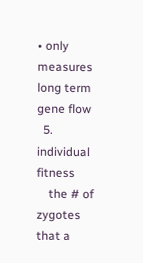• only measures long term gene flow
  5. individual fitness
    the # of zygotes that a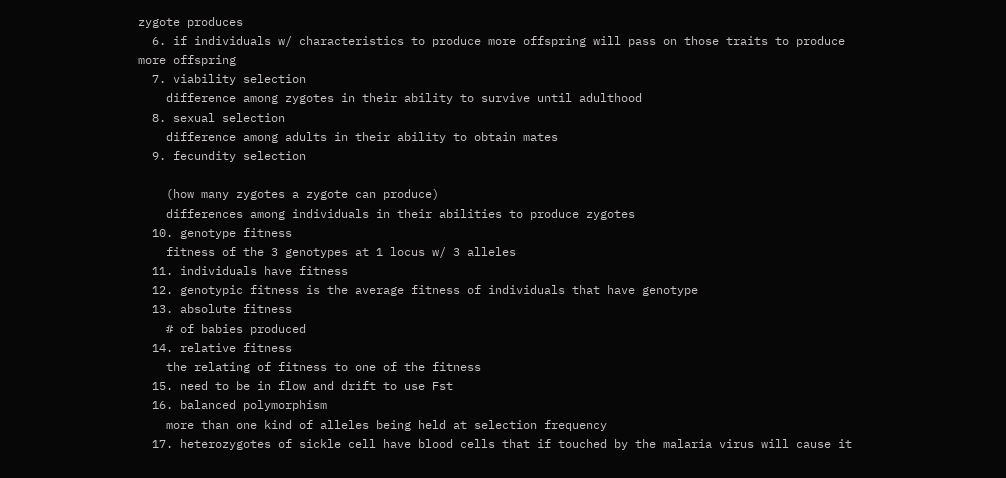zygote produces
  6. if individuals w/ characteristics to produce more offspring will pass on those traits to produce more offspring
  7. viability selection
    difference among zygotes in their ability to survive until adulthood
  8. sexual selection
    difference among adults in their ability to obtain mates
  9. fecundity selection

    (how many zygotes a zygote can produce)
    differences among individuals in their abilities to produce zygotes
  10. genotype fitness
    fitness of the 3 genotypes at 1 locus w/ 3 alleles
  11. individuals have fitness
  12. genotypic fitness is the average fitness of individuals that have genotype
  13. absolute fitness
    # of babies produced
  14. relative fitness
    the relating of fitness to one of the fitness
  15. need to be in flow and drift to use Fst
  16. balanced polymorphism
    more than one kind of alleles being held at selection frequency
  17. heterozygotes of sickle cell have blood cells that if touched by the malaria virus will cause it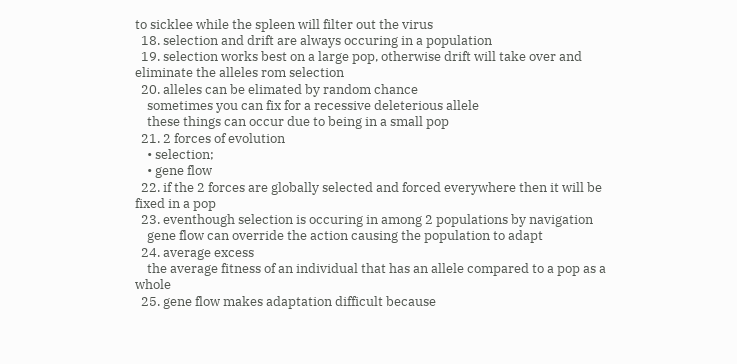to sicklee while the spleen will filter out the virus
  18. selection and drift are always occuring in a population
  19. selection works best on a large pop, otherwise drift will take over and eliminate the alleles rom selection
  20. alleles can be elimated by random chance
    sometimes you can fix for a recessive deleterious allele
    these things can occur due to being in a small pop
  21. 2 forces of evolution
    • selection;
    • gene flow
  22. if the 2 forces are globally selected and forced everywhere then it will be fixed in a pop
  23. eventhough selection is occuring in among 2 populations by navigation
    gene flow can override the action causing the population to adapt
  24. average excess
    the average fitness of an individual that has an allele compared to a pop as a whole
  25. gene flow makes adaptation difficult because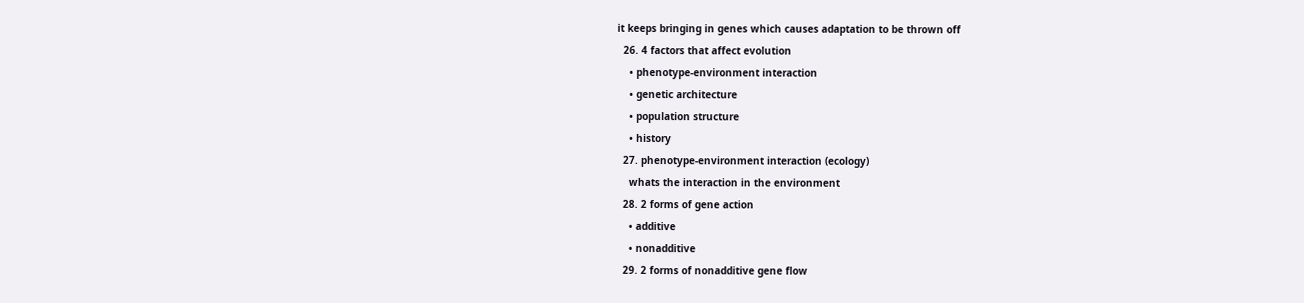it keeps bringing in genes which causes adaptation to be thrown off
  26. 4 factors that affect evolution
    • phenotype-environment interaction
    • genetic architecture
    • population structure
    • history
  27. phenotype-environment interaction (ecology)
    whats the interaction in the environment
  28. 2 forms of gene action
    • additive
    • nonadditive
  29. 2 forms of nonadditive gene flow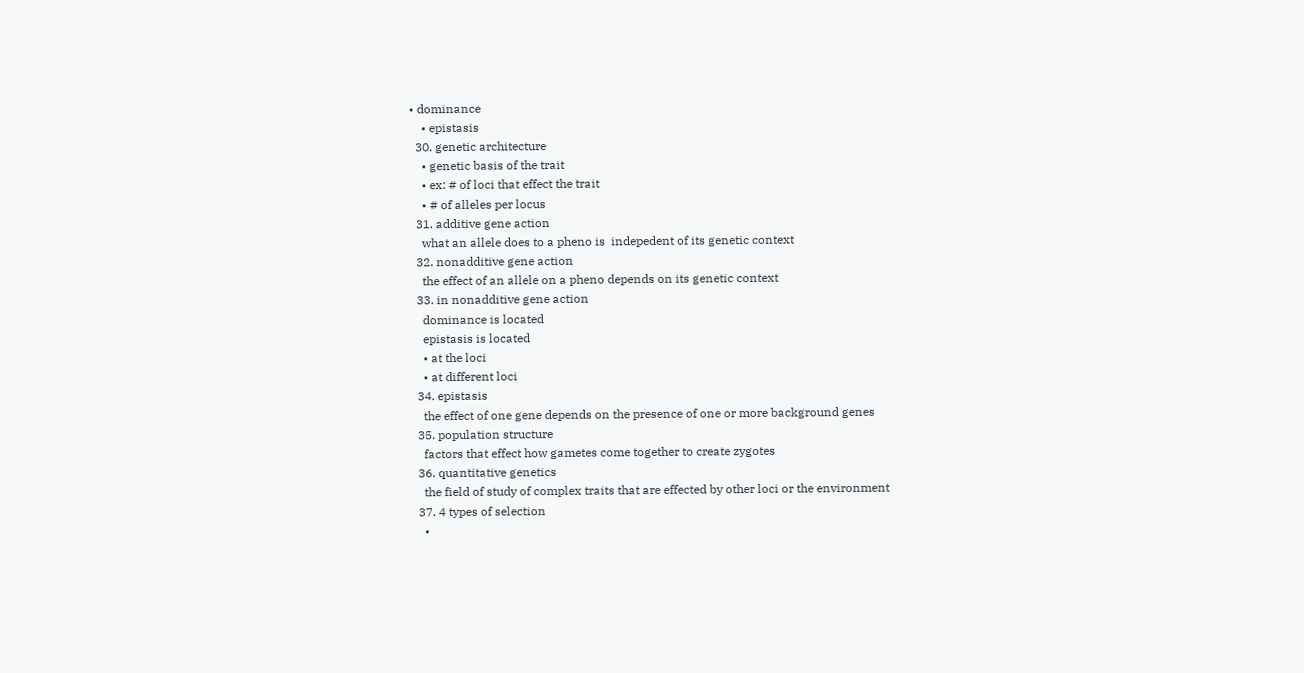• dominance
    • epistasis
  30. genetic architecture
    • genetic basis of the trait
    • ex: # of loci that effect the trait
    • # of alleles per locus
  31. additive gene action
    what an allele does to a pheno is  indepedent of its genetic context
  32. nonadditive gene action
    the effect of an allele on a pheno depends on its genetic context
  33. in nonadditive gene action
    dominance is located
    epistasis is located
    • at the loci
    • at different loci
  34. epistasis
    the effect of one gene depends on the presence of one or more background genes
  35. population structure
    factors that effect how gametes come together to create zygotes
  36. quantitative genetics
    the field of study of complex traits that are effected by other loci or the environment
  37. 4 types of selection
    •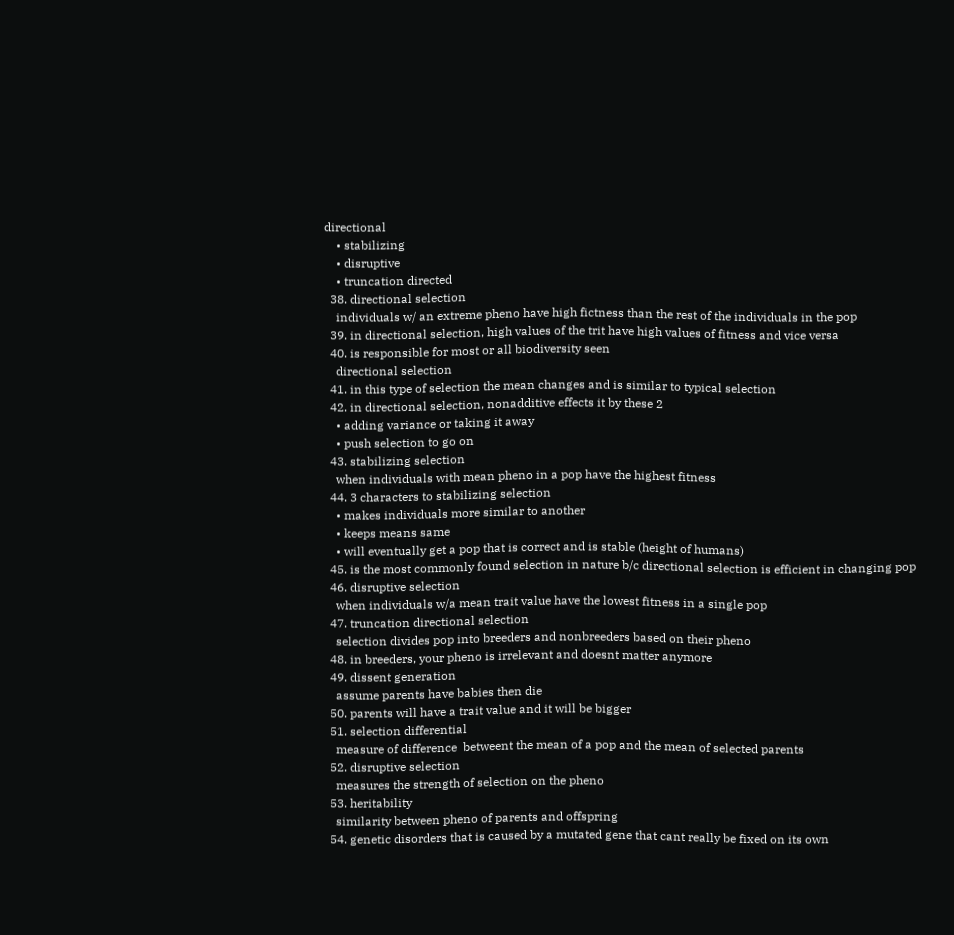directional
    • stabilizing
    • disruptive
    • truncation directed
  38. directional selection
    individuals w/ an extreme pheno have high fictness than the rest of the individuals in the pop
  39. in directional selection, high values of the trit have high values of fitness and vice versa
  40. is responsible for most or all biodiversity seen
    directional selection
  41. in this type of selection the mean changes and is similar to typical selection
  42. in directional selection, nonadditive effects it by these 2
    • adding variance or taking it away
    • push selection to go on
  43. stabilizing selection
    when individuals with mean pheno in a pop have the highest fitness
  44. 3 characters to stabilizing selection
    • makes individuals more similar to another
    • keeps means same
    • will eventually get a pop that is correct and is stable (height of humans)
  45. is the most commonly found selection in nature b/c directional selection is efficient in changing pop
  46. disruptive selection
    when individuals w/a mean trait value have the lowest fitness in a single pop
  47. truncation directional selection
    selection divides pop into breeders and nonbreeders based on their pheno
  48. in breeders, your pheno is irrelevant and doesnt matter anymore
  49. dissent generation
    assume parents have babies then die
  50. parents will have a trait value and it will be bigger
  51. selection differential
    measure of difference  betweent the mean of a pop and the mean of selected parents
  52. disruptive selection
    measures the strength of selection on the pheno
  53. heritability
    similarity between pheno of parents and offspring
  54. genetic disorders that is caused by a mutated gene that cant really be fixed on its own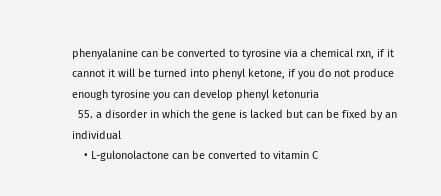phenyalanine can be converted to tyrosine via a chemical rxn, if it cannot it will be turned into phenyl ketone, if you do not produce enough tyrosine you can develop phenyl ketonuria
  55. a disorder in which the gene is lacked but can be fixed by an individual
    • L-gulonolactone can be converted to vitamin C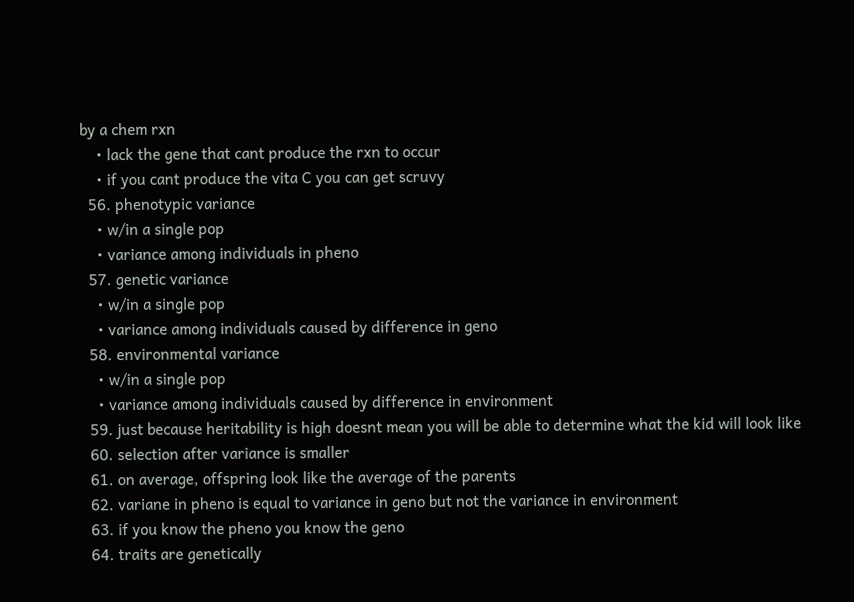by a chem rxn
    • lack the gene that cant produce the rxn to occur
    • if you cant produce the vita C you can get scruvy
  56. phenotypic variance
    • w/in a single pop
    • variance among individuals in pheno
  57. genetic variance
    • w/in a single pop
    • variance among individuals caused by difference in geno
  58. environmental variance
    • w/in a single pop
    • variance among individuals caused by difference in environment
  59. just because heritability is high doesnt mean you will be able to determine what the kid will look like
  60. selection after variance is smaller
  61. on average, offspring look like the average of the parents
  62. variane in pheno is equal to variance in geno but not the variance in environment
  63. if you know the pheno you know the geno
  64. traits are genetically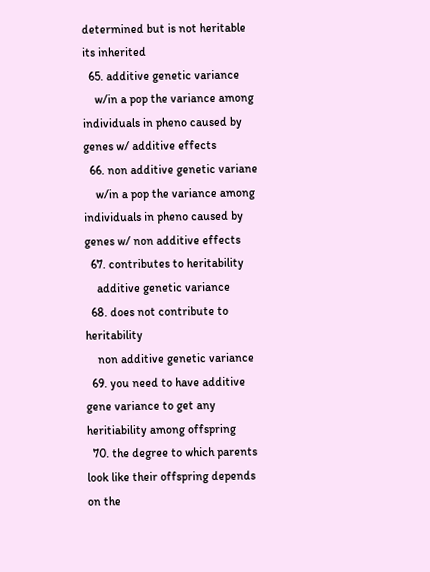determined but is not heritable its inherited
  65. additive genetic variance
    w/in a pop the variance among individuals in pheno caused by genes w/ additive effects
  66. non additive genetic variane
    w/in a pop the variance among individuals in pheno caused by genes w/ non additive effects
  67. contributes to heritability
    additive genetic variance
  68. does not contribute to heritability
    non additive genetic variance
  69. you need to have additive gene variance to get any heritiability among offspring
  70. the degree to which parents look like their offspring depends on the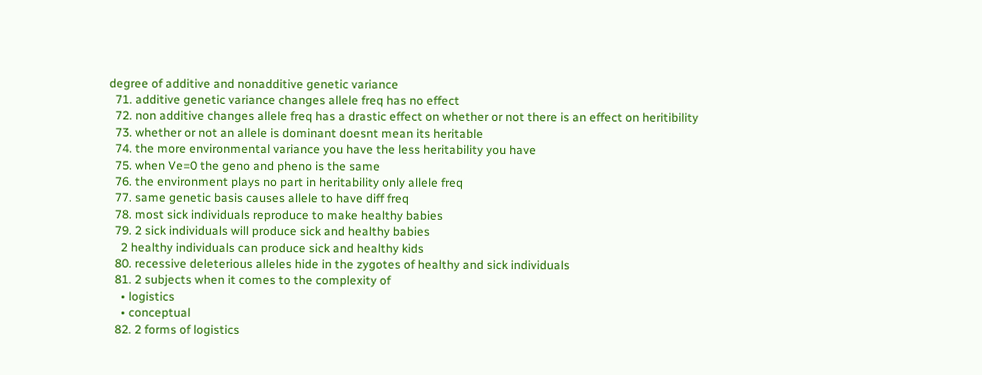degree of additive and nonadditive genetic variance
  71. additive genetic variance changes allele freq has no effect
  72. non additive changes allele freq has a drastic effect on whether or not there is an effect on heritibility
  73. whether or not an allele is dominant doesnt mean its heritable
  74. the more environmental variance you have the less heritability you have
  75. when Ve=0 the geno and pheno is the same
  76. the environment plays no part in heritability only allele freq
  77. same genetic basis causes allele to have diff freq
  78. most sick individuals reproduce to make healthy babies
  79. 2 sick individuals will produce sick and healthy babies
    2 healthy individuals can produce sick and healthy kids
  80. recessive deleterious alleles hide in the zygotes of healthy and sick individuals
  81. 2 subjects when it comes to the complexity of
    • logistics
    • conceptual
  82. 2 forms of logistics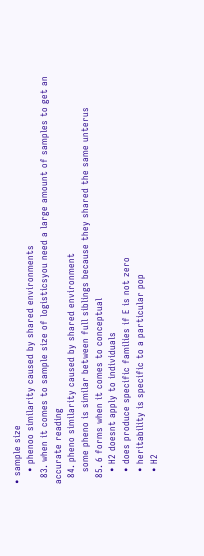• sample size
    • phenoo similarity caused by shared environments
  83. when it comes to sample size of logisticsyou need a large amount of samples to get an accurate reading
  84. pheno similarity caused by shared environment
    some pheno is similar between full siblings because they shared the same unterus
  85. 6 forms when it comes to conceptual
    • H2 doesnt apply to individuals
    • does produce specific families if E is not zero
    • heritability is specific to a particular pop
    • H2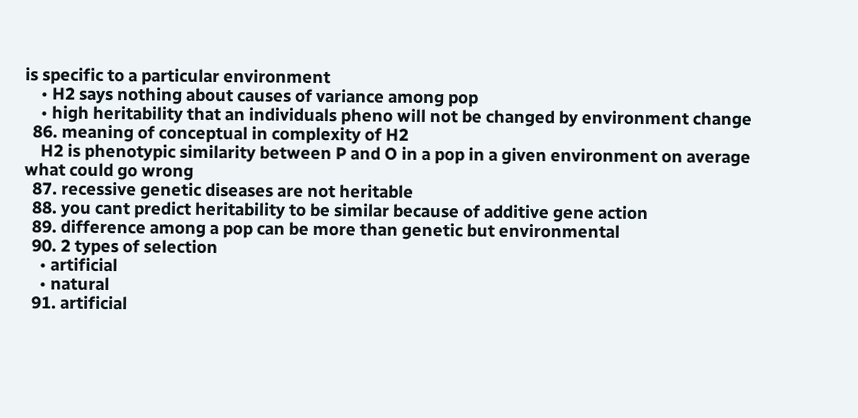is specific to a particular environment
    • H2 says nothing about causes of variance among pop
    • high heritability that an individuals pheno will not be changed by environment change
  86. meaning of conceptual in complexity of H2
    H2 is phenotypic similarity between P and O in a pop in a given environment on average what could go wrong
  87. recessive genetic diseases are not heritable
  88. you cant predict heritability to be similar because of additive gene action
  89. difference among a pop can be more than genetic but environmental
  90. 2 types of selection
    • artificial
    • natural
  91. artificial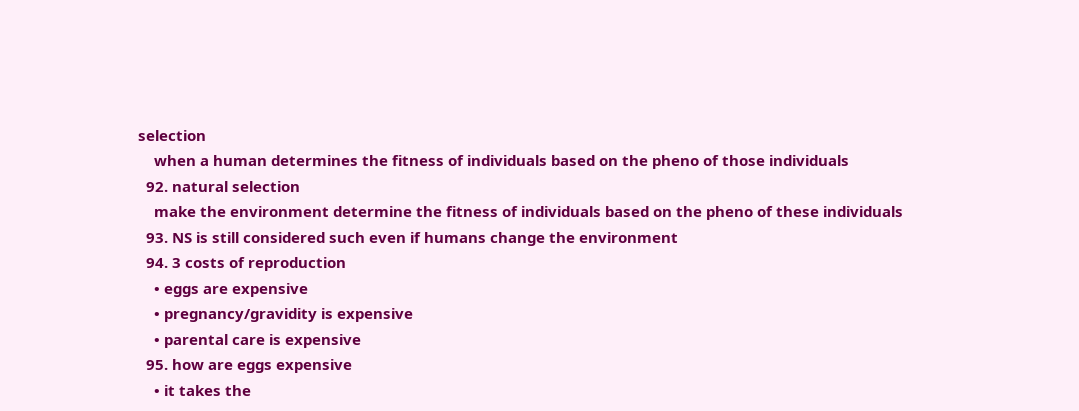selection
    when a human determines the fitness of individuals based on the pheno of those individuals
  92. natural selection
    make the environment determine the fitness of individuals based on the pheno of these individuals
  93. NS is still considered such even if humans change the environment
  94. 3 costs of reproduction
    • eggs are expensive
    • pregnancy/gravidity is expensive
    • parental care is expensive
  95. how are eggs expensive
    • it takes the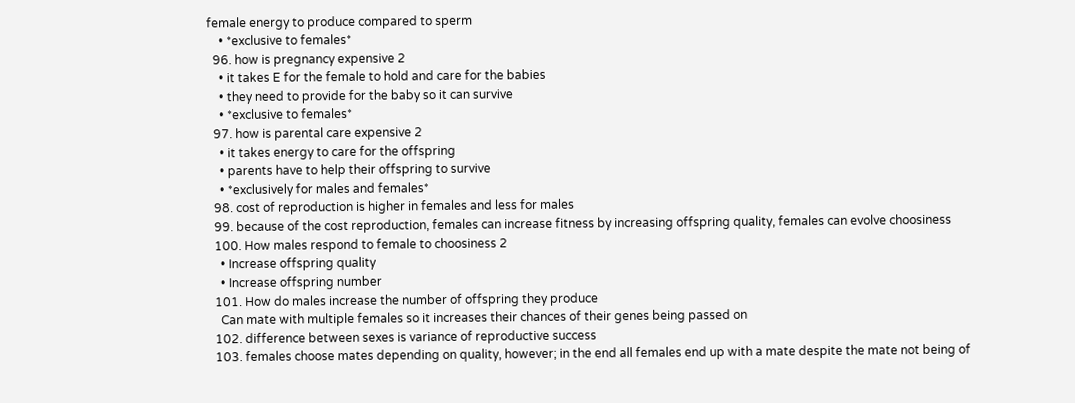female energy to produce compared to sperm
    • *exclusive to females*
  96. how is pregnancy expensive 2
    • it takes E for the female to hold and care for the babies
    • they need to provide for the baby so it can survive
    • *exclusive to females*
  97. how is parental care expensive 2
    • it takes energy to care for the offspring
    • parents have to help their offspring to survive
    • *exclusively for males and females*
  98. cost of reproduction is higher in females and less for males
  99. because of the cost reproduction, females can increase fitness by increasing offspring quality, females can evolve choosiness
  100. How males respond to female to choosiness 2
    • Increase offspring quality
    • Increase offspring number
  101. How do males increase the number of offspring they produce
    Can mate with multiple females so it increases their chances of their genes being passed on
  102. difference between sexes is variance of reproductive success
  103. females choose mates depending on quality, however; in the end all females end up with a mate despite the mate not being of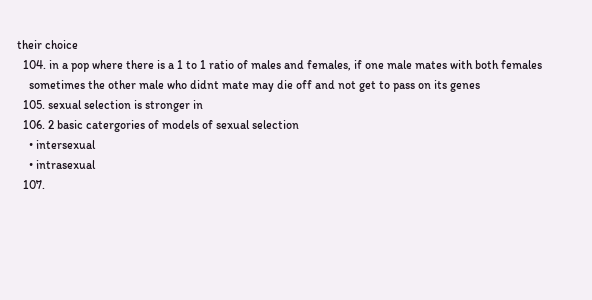their choice
  104. in a pop where there is a 1 to 1 ratio of males and females, if one male mates with both females
    sometimes the other male who didnt mate may die off and not get to pass on its genes
  105. sexual selection is stronger in
  106. 2 basic catergories of models of sexual selection
    • intersexual
    • intrasexual
  107.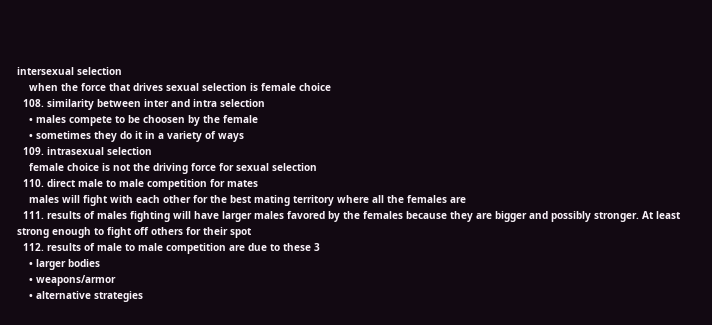intersexual selection
    when the force that drives sexual selection is female choice
  108. similarity between inter and intra selection
    • males compete to be choosen by the female
    • sometimes they do it in a variety of ways
  109. intrasexual selection
    female choice is not the driving force for sexual selection
  110. direct male to male competition for mates
    males will fight with each other for the best mating territory where all the females are
  111. results of males fighting will have larger males favored by the females because they are bigger and possibly stronger. At least strong enough to fight off others for their spot
  112. results of male to male competition are due to these 3
    • larger bodies
    • weapons/armor
    • alternative strategies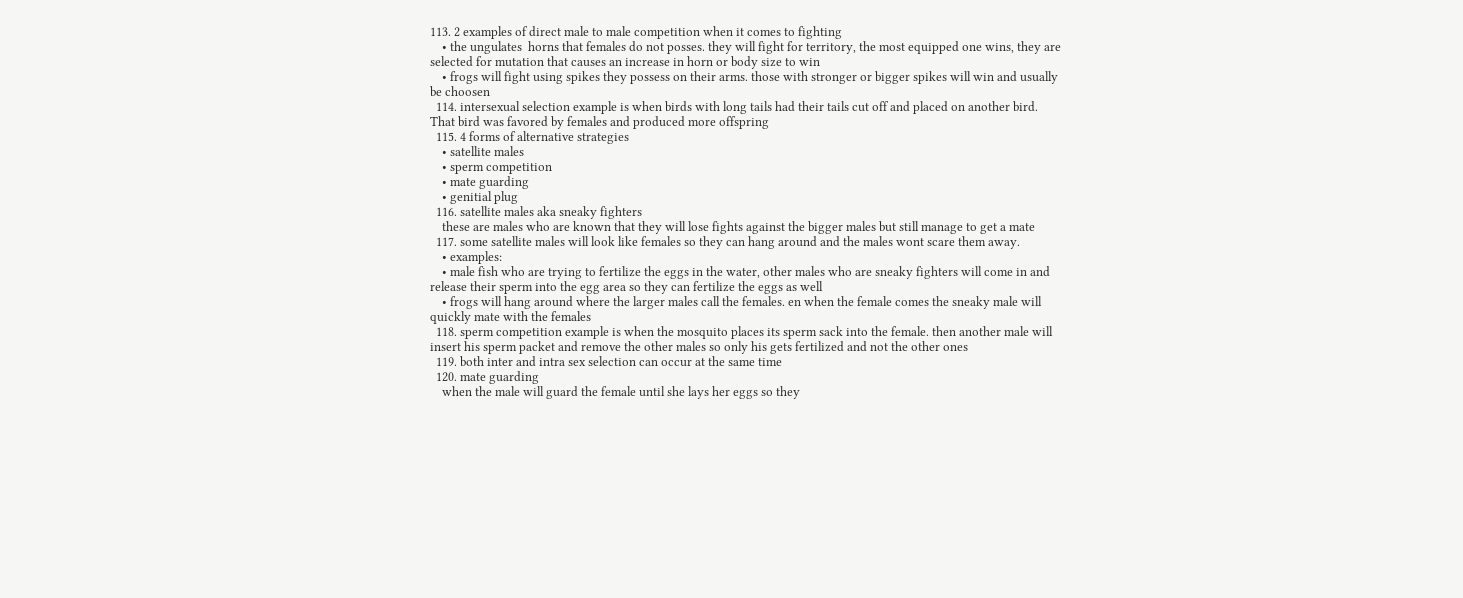113. 2 examples of direct male to male competition when it comes to fighting
    • the ungulates  horns that females do not posses. they will fight for territory, the most equipped one wins, they are selected for mutation that causes an increase in horn or body size to win
    • frogs will fight using spikes they possess on their arms. those with stronger or bigger spikes will win and usually be choosen
  114. intersexual selection example is when birds with long tails had their tails cut off and placed on another bird. That bird was favored by females and produced more offspring
  115. 4 forms of alternative strategies
    • satellite males
    • sperm competition
    • mate guarding
    • genitial plug
  116. satellite males aka sneaky fighters
    these are males who are known that they will lose fights against the bigger males but still manage to get a mate
  117. some satellite males will look like females so they can hang around and the males wont scare them away.
    • examples:
    • male fish who are trying to fertilize the eggs in the water, other males who are sneaky fighters will come in and release their sperm into the egg area so they can fertilize the eggs as well
    • frogs will hang around where the larger males call the females. en when the female comes the sneaky male will quickly mate with the females
  118. sperm competition example is when the mosquito places its sperm sack into the female. then another male will insert his sperm packet and remove the other males so only his gets fertilized and not the other ones
  119. both inter and intra sex selection can occur at the same time
  120. mate guarding
    when the male will guard the female until she lays her eggs so they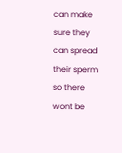can make sure they can spread their sperm so there wont be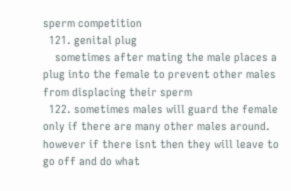sperm competition
  121. genital plug
    sometimes after mating the male places a plug into the female to prevent other males from displacing their sperm
  122. sometimes males will guard the female only if there are many other males around. however if there isnt then they will leave to go off and do what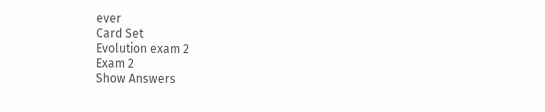ever
Card Set
Evolution exam 2
Exam 2
Show Answers